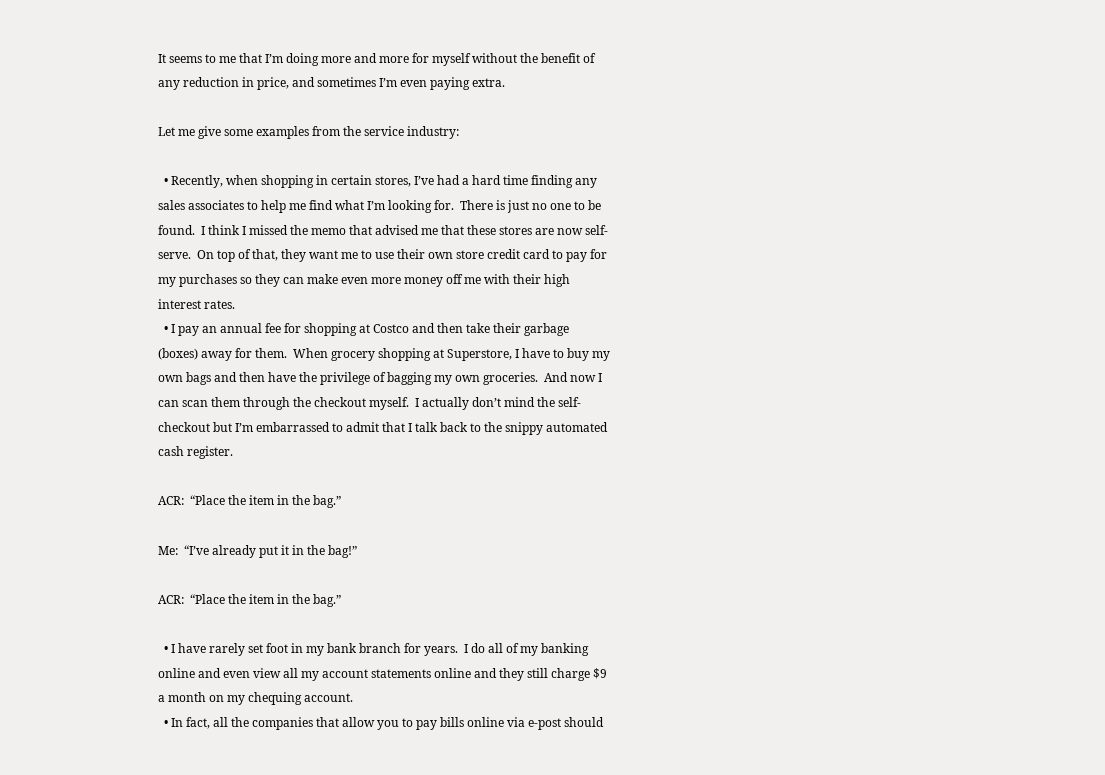It seems to me that I’m doing more and more for myself without the benefit of any reduction in price, and sometimes I’m even paying extra.

Let me give some examples from the service industry:

  • Recently, when shopping in certain stores, I’ve had a hard time finding any sales associates to help me find what I’m looking for.  There is just no one to be found.  I think I missed the memo that advised me that these stores are now self-serve.  On top of that, they want me to use their own store credit card to pay for my purchases so they can make even more money off me with their high interest rates.
  • I pay an annual fee for shopping at Costco and then take their garbage (boxes) away for them.  When grocery shopping at Superstore, I have to buy my own bags and then have the privilege of bagging my own groceries.  And now I can scan them through the checkout myself.  I actually don’t mind the self-checkout but I’m embarrassed to admit that I talk back to the snippy automated cash register.

ACR:  “Place the item in the bag.”

Me:  “I’ve already put it in the bag!”

ACR:  “Place the item in the bag.”

  • I have rarely set foot in my bank branch for years.  I do all of my banking online and even view all my account statements online and they still charge $9 a month on my chequing account.
  • In fact, all the companies that allow you to pay bills online via e-post should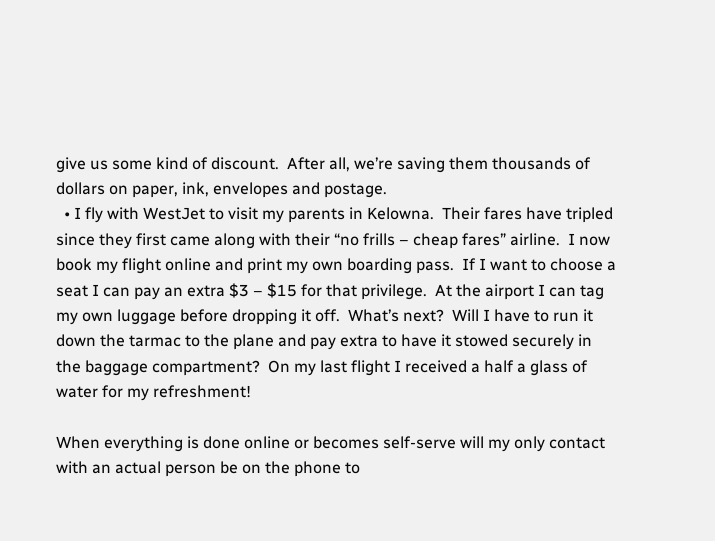give us some kind of discount.  After all, we’re saving them thousands of dollars on paper, ink, envelopes and postage.
  • I fly with WestJet to visit my parents in Kelowna.  Their fares have tripled since they first came along with their “no frills – cheap fares” airline.  I now book my flight online and print my own boarding pass.  If I want to choose a seat I can pay an extra $3 – $15 for that privilege.  At the airport I can tag my own luggage before dropping it off.  What’s next?  Will I have to run it down the tarmac to the plane and pay extra to have it stowed securely in the baggage compartment?  On my last flight I received a half a glass of water for my refreshment!

When everything is done online or becomes self-serve will my only contact with an actual person be on the phone to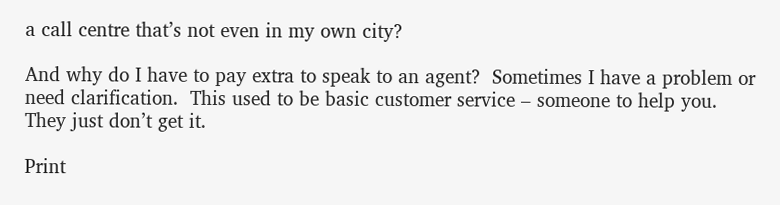a call centre that’s not even in my own city?

And why do I have to pay extra to speak to an agent?  Sometimes I have a problem or need clarification.  This used to be basic customer service – someone to help you.  They just don’t get it.

Print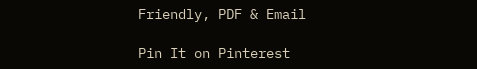Friendly, PDF & Email

Pin It on Pinterest